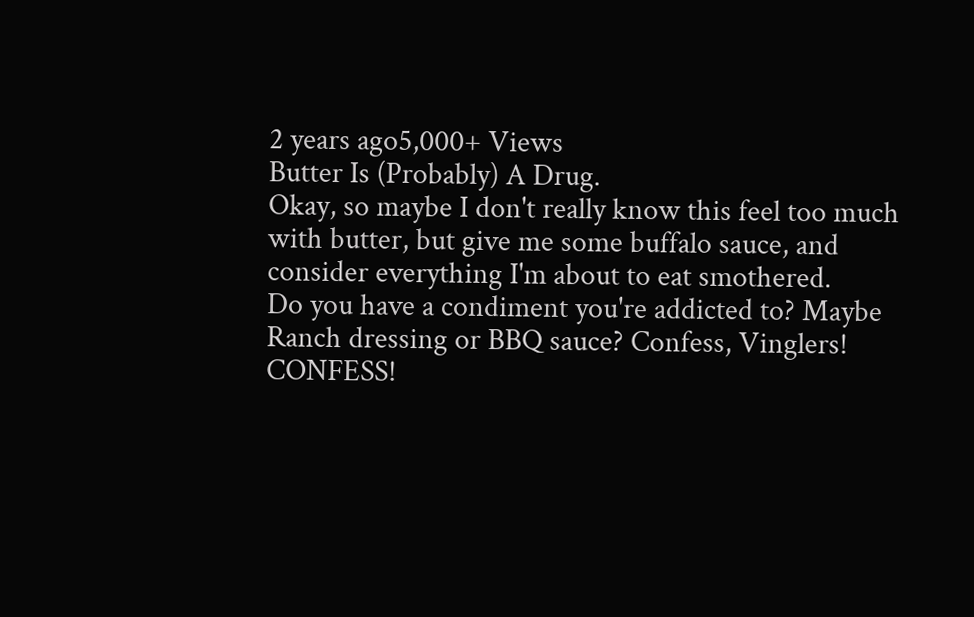2 years ago5,000+ Views
Butter Is (Probably) A Drug.
Okay, so maybe I don't really know this feel too much with butter, but give me some buffalo sauce, and consider everything I'm about to eat smothered.
Do you have a condiment you're addicted to? Maybe Ranch dressing or BBQ sauce? Confess, Vinglers! CONFESS!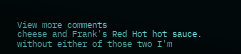View more comments
cheese and Frank's Red Hot hot sauce. without either of those two I'm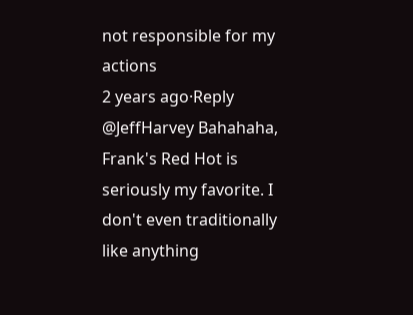not responsible for my actions
2 years ago·Reply
@JeffHarvey Bahahaha, Frank's Red Hot is seriously my favorite. I don't even traditionally like anything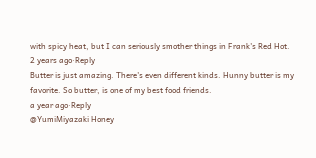with spicy heat, but I can seriously smother things in Frank's Red Hot.
2 years ago·Reply
Butter is just amazing. There's even different kinds. Hunny butter is my favorite. So butter, is one of my best food friends.
a year ago·Reply
@YumiMiyazaki Honey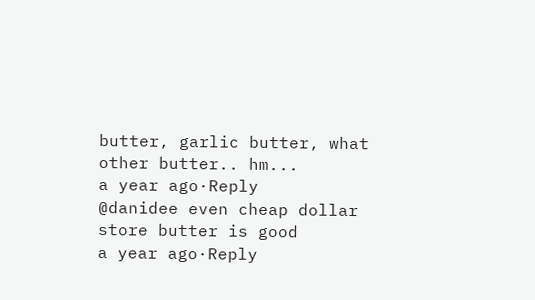butter, garlic butter, what other butter.. hm...
a year ago·Reply
@danidee even cheap dollar store butter is good
a year ago·Reply